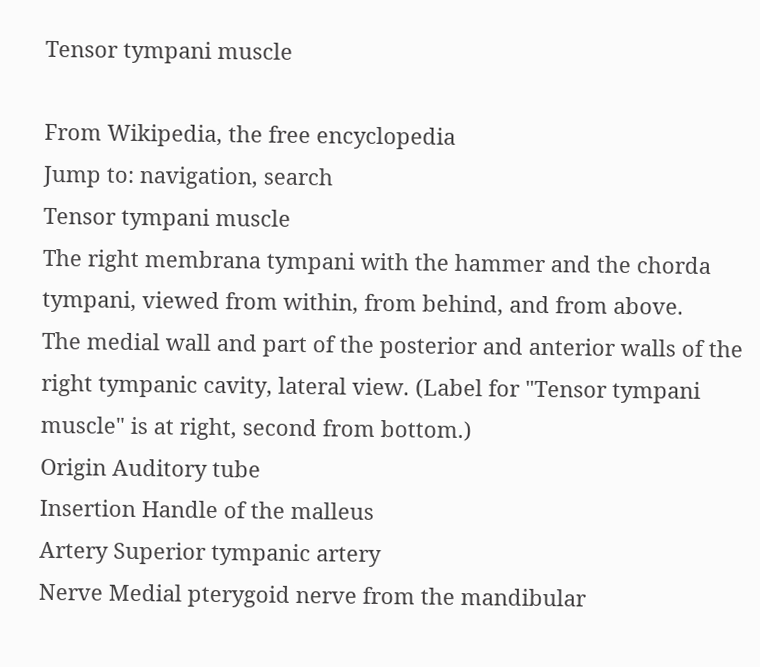Tensor tympani muscle

From Wikipedia, the free encyclopedia
Jump to: navigation, search
Tensor tympani muscle
The right membrana tympani with the hammer and the chorda tympani, viewed from within, from behind, and from above.
The medial wall and part of the posterior and anterior walls of the right tympanic cavity, lateral view. (Label for "Tensor tympani muscle" is at right, second from bottom.)
Origin Auditory tube
Insertion Handle of the malleus
Artery Superior tympanic artery
Nerve Medial pterygoid nerve from the mandibular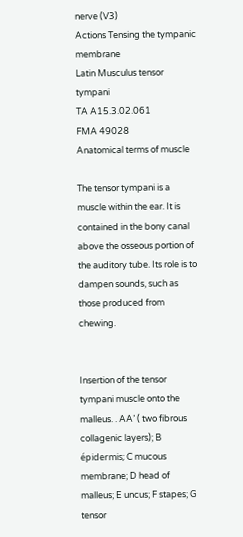nerve (V3)
Actions Tensing the tympanic membrane
Latin Musculus tensor tympani
TA A15.3.02.061
FMA 49028
Anatomical terms of muscle

The tensor tympani is a muscle within the ear. It is contained in the bony canal above the osseous portion of the auditory tube. Its role is to dampen sounds, such as those produced from chewing.


Insertion of the tensor tympani muscle onto the malleus. . AA’ ( two fibrous collagenic layers); B épidermis; C mucous membrane; D head of malleus; E uncus; F stapes; G tensor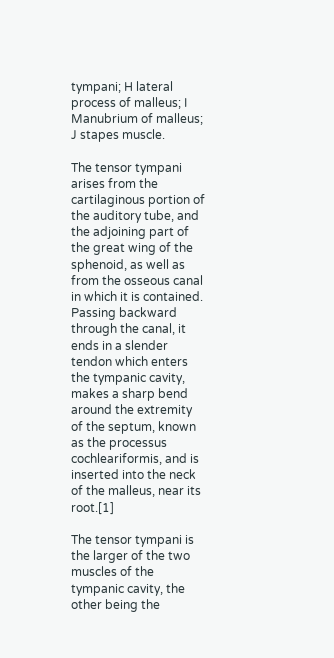tympani; H lateral process of malleus; I Manubrium of malleus; J stapes muscle.

The tensor tympani arises from the cartilaginous portion of the auditory tube, and the adjoining part of the great wing of the sphenoid, as well as from the osseous canal in which it is contained. Passing backward through the canal, it ends in a slender tendon which enters the tympanic cavity, makes a sharp bend around the extremity of the septum, known as the processus cochleariformis, and is inserted into the neck of the malleus, near its root.[1]

The tensor tympani is the larger of the two muscles of the tympanic cavity, the other being the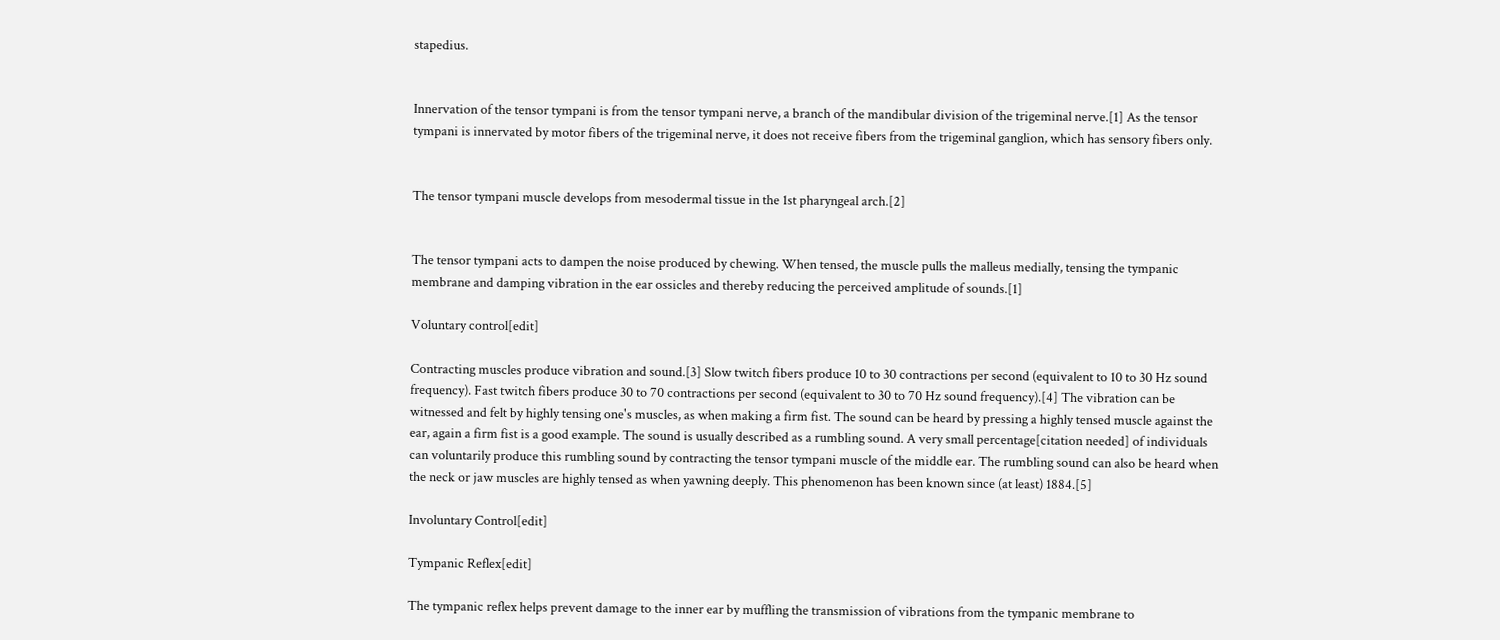stapedius.


Innervation of the tensor tympani is from the tensor tympani nerve, a branch of the mandibular division of the trigeminal nerve.[1] As the tensor tympani is innervated by motor fibers of the trigeminal nerve, it does not receive fibers from the trigeminal ganglion, which has sensory fibers only.


The tensor tympani muscle develops from mesodermal tissue in the 1st pharyngeal arch.[2]


The tensor tympani acts to dampen the noise produced by chewing. When tensed, the muscle pulls the malleus medially, tensing the tympanic membrane and damping vibration in the ear ossicles and thereby reducing the perceived amplitude of sounds.[1]

Voluntary control[edit]

Contracting muscles produce vibration and sound.[3] Slow twitch fibers produce 10 to 30 contractions per second (equivalent to 10 to 30 Hz sound frequency). Fast twitch fibers produce 30 to 70 contractions per second (equivalent to 30 to 70 Hz sound frequency).[4] The vibration can be witnessed and felt by highly tensing one's muscles, as when making a firm fist. The sound can be heard by pressing a highly tensed muscle against the ear, again a firm fist is a good example. The sound is usually described as a rumbling sound. A very small percentage[citation needed] of individuals can voluntarily produce this rumbling sound by contracting the tensor tympani muscle of the middle ear. The rumbling sound can also be heard when the neck or jaw muscles are highly tensed as when yawning deeply. This phenomenon has been known since (at least) 1884.[5]

Involuntary Control[edit]

Tympanic Reflex[edit]

The tympanic reflex helps prevent damage to the inner ear by muffling the transmission of vibrations from the tympanic membrane to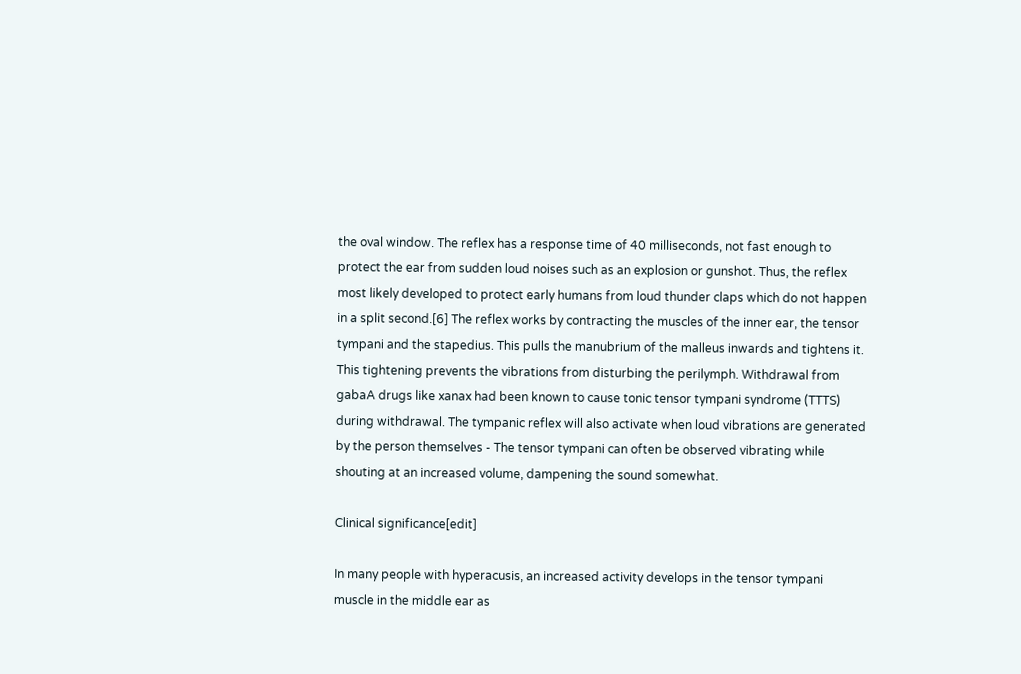the oval window. The reflex has a response time of 40 milliseconds, not fast enough to protect the ear from sudden loud noises such as an explosion or gunshot. Thus, the reflex most likely developed to protect early humans from loud thunder claps which do not happen in a split second.[6] The reflex works by contracting the muscles of the inner ear, the tensor tympani and the stapedius. This pulls the manubrium of the malleus inwards and tightens it. This tightening prevents the vibrations from disturbing the perilymph. Withdrawal from gabaA drugs like xanax had been known to cause tonic tensor tympani syndrome (TTTS) during withdrawal. The tympanic reflex will also activate when loud vibrations are generated by the person themselves - The tensor tympani can often be observed vibrating while shouting at an increased volume, dampening the sound somewhat.

Clinical significance[edit]

In many people with hyperacusis, an increased activity develops in the tensor tympani muscle in the middle ear as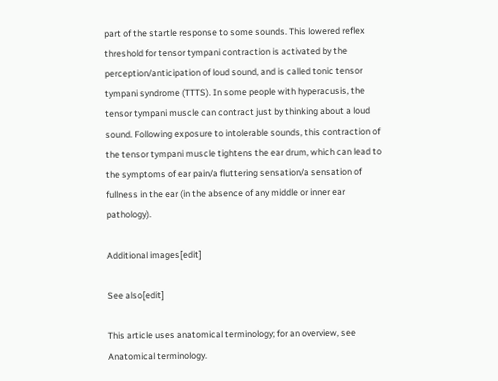part of the startle response to some sounds. This lowered reflex threshold for tensor tympani contraction is activated by the perception/anticipation of loud sound, and is called tonic tensor tympani syndrome (TTTS). In some people with hyperacusis, the tensor tympani muscle can contract just by thinking about a loud sound. Following exposure to intolerable sounds, this contraction of the tensor tympani muscle tightens the ear drum, which can lead to the symptoms of ear pain/a fluttering sensation/a sensation of fullness in the ear (in the absence of any middle or inner ear pathology).

Additional images[edit]

See also[edit]

This article uses anatomical terminology; for an overview, see Anatomical terminology.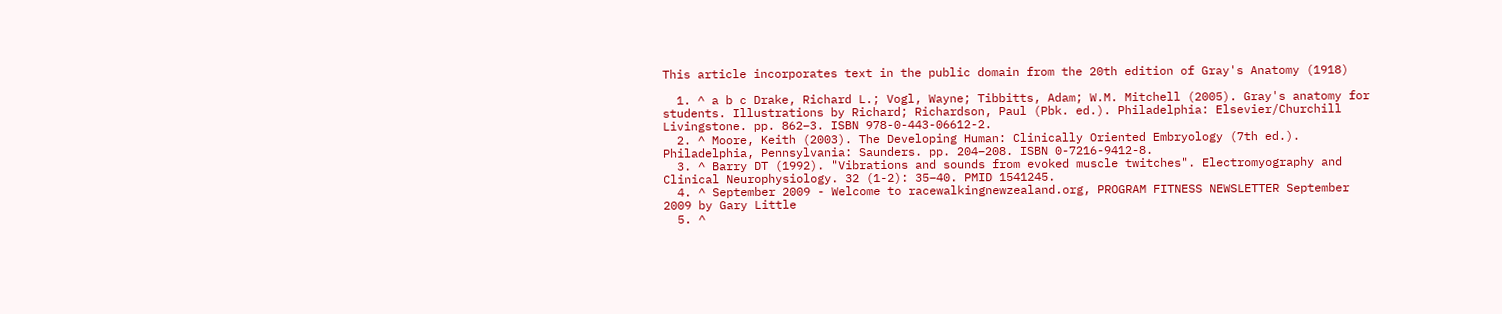This article incorporates text in the public domain from the 20th edition of Gray's Anatomy (1918)

  1. ^ a b c Drake, Richard L.; Vogl, Wayne; Tibbitts, Adam; W.M. Mitchell (2005). Gray's anatomy for students. Illustrations by Richard; Richardson, Paul (Pbk. ed.). Philadelphia: Elsevier/Churchill Livingstone. pp. 862–3. ISBN 978-0-443-06612-2.
  2. ^ Moore, Keith (2003). The Developing Human: Clinically Oriented Embryology (7th ed.). Philadelphia, Pennsylvania: Saunders. pp. 204–208. ISBN 0-7216-9412-8.
  3. ^ Barry DT (1992). "Vibrations and sounds from evoked muscle twitches". Electromyography and Clinical Neurophysiology. 32 (1-2): 35–40. PMID 1541245.
  4. ^ September 2009 - Welcome to racewalkingnewzealand.org, PROGRAM FITNESS NEWSLETTER September 2009 by Gary Little
  5. ^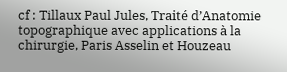cf : Tillaux Paul Jules, Traité d’Anatomie topographique avec applications à la chirurgie, Paris Asselin et Houzeau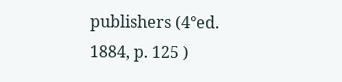publishers (4°ed. 1884, p. 125 )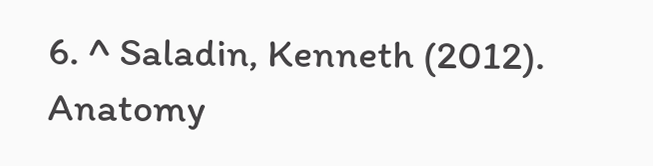6. ^ Saladin, Kenneth (2012). Anatomy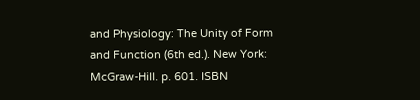and Physiology: The Unity of Form and Function (6th ed.). New York: McGraw-Hill. p. 601. ISBN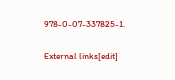978-0-07-337825-1.

External links[edit]